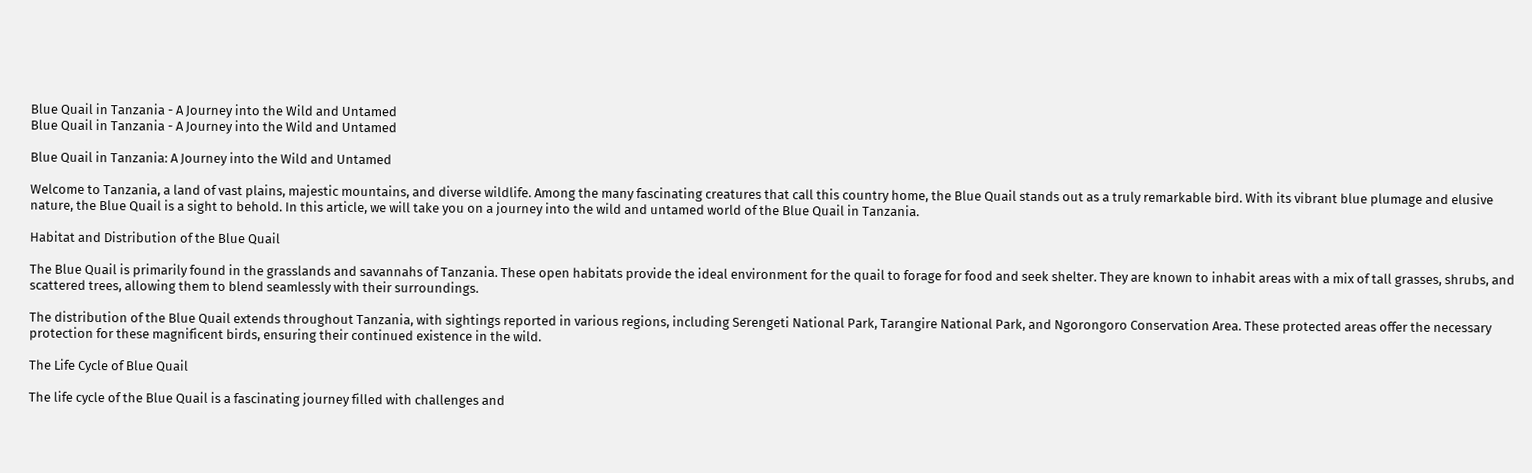Blue Quail in Tanzania - A Journey into the Wild and Untamed
Blue Quail in Tanzania - A Journey into the Wild and Untamed

Blue Quail in Tanzania: A Journey into the Wild and Untamed

Welcome to Tanzania, a land of vast plains, majestic mountains, and diverse wildlife. Among the many fascinating creatures that call this country home, the Blue Quail stands out as a truly remarkable bird. With its vibrant blue plumage and elusive nature, the Blue Quail is a sight to behold. In this article, we will take you on a journey into the wild and untamed world of the Blue Quail in Tanzania.

Habitat and Distribution of the Blue Quail

The Blue Quail is primarily found in the grasslands and savannahs of Tanzania. These open habitats provide the ideal environment for the quail to forage for food and seek shelter. They are known to inhabit areas with a mix of tall grasses, shrubs, and scattered trees, allowing them to blend seamlessly with their surroundings.

The distribution of the Blue Quail extends throughout Tanzania, with sightings reported in various regions, including Serengeti National Park, Tarangire National Park, and Ngorongoro Conservation Area. These protected areas offer the necessary protection for these magnificent birds, ensuring their continued existence in the wild.

The Life Cycle of Blue Quail

The life cycle of the Blue Quail is a fascinating journey filled with challenges and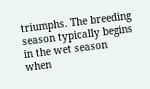triumphs. The breeding season typically begins in the wet season when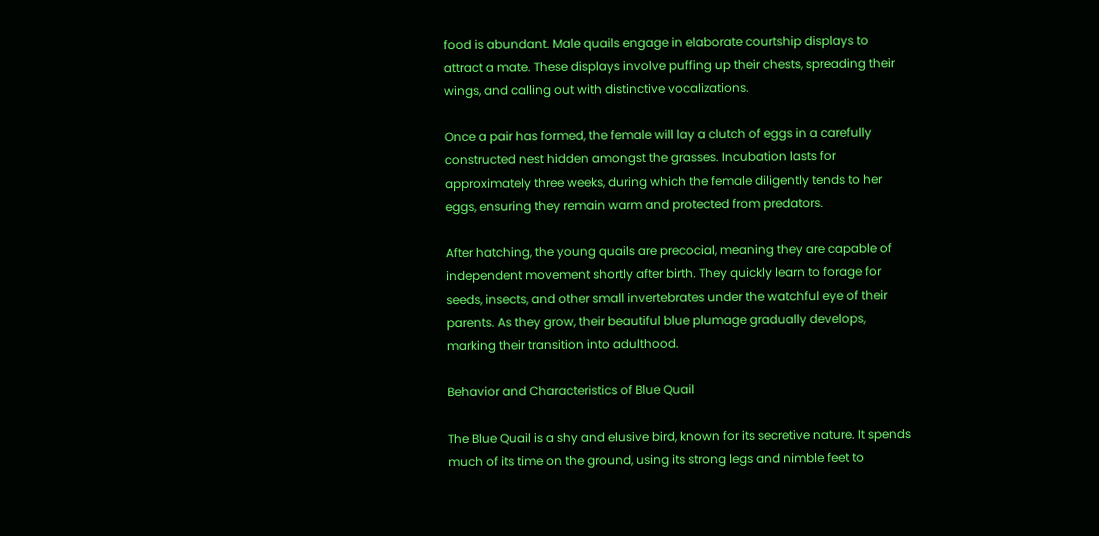food is abundant. Male quails engage in elaborate courtship displays to attract a mate. These displays involve puffing up their chests, spreading their wings, and calling out with distinctive vocalizations.

Once a pair has formed, the female will lay a clutch of eggs in a carefully constructed nest hidden amongst the grasses. Incubation lasts for approximately three weeks, during which the female diligently tends to her eggs, ensuring they remain warm and protected from predators.

After hatching, the young quails are precocial, meaning they are capable of independent movement shortly after birth. They quickly learn to forage for seeds, insects, and other small invertebrates under the watchful eye of their parents. As they grow, their beautiful blue plumage gradually develops, marking their transition into adulthood.

Behavior and Characteristics of Blue Quail

The Blue Quail is a shy and elusive bird, known for its secretive nature. It spends much of its time on the ground, using its strong legs and nimble feet to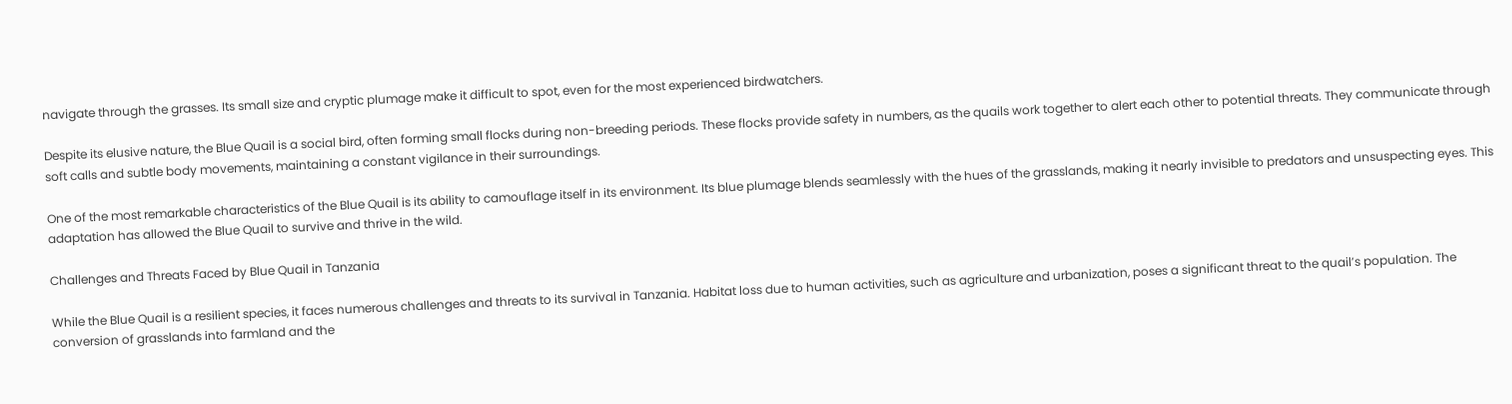navigate through the grasses. Its small size and cryptic plumage make it difficult to spot, even for the most experienced birdwatchers.

Despite its elusive nature, the Blue Quail is a social bird, often forming small flocks during non-breeding periods. These flocks provide safety in numbers, as the quails work together to alert each other to potential threats. They communicate through soft calls and subtle body movements, maintaining a constant vigilance in their surroundings.

One of the most remarkable characteristics of the Blue Quail is its ability to camouflage itself in its environment. Its blue plumage blends seamlessly with the hues of the grasslands, making it nearly invisible to predators and unsuspecting eyes. This adaptation has allowed the Blue Quail to survive and thrive in the wild.

Challenges and Threats Faced by Blue Quail in Tanzania

While the Blue Quail is a resilient species, it faces numerous challenges and threats to its survival in Tanzania. Habitat loss due to human activities, such as agriculture and urbanization, poses a significant threat to the quail’s population. The conversion of grasslands into farmland and the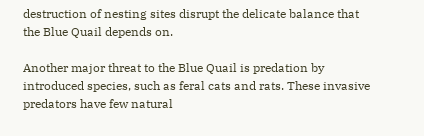destruction of nesting sites disrupt the delicate balance that the Blue Quail depends on.

Another major threat to the Blue Quail is predation by introduced species, such as feral cats and rats. These invasive predators have few natural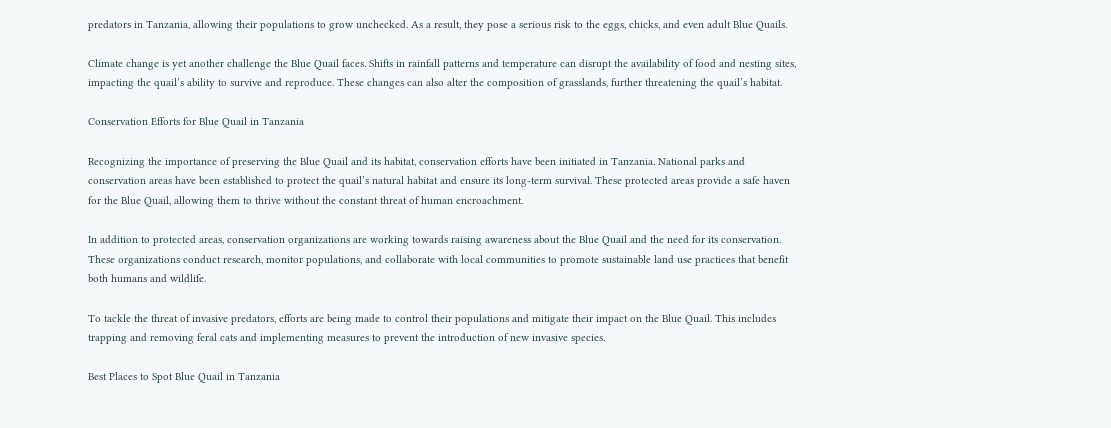predators in Tanzania, allowing their populations to grow unchecked. As a result, they pose a serious risk to the eggs, chicks, and even adult Blue Quails.

Climate change is yet another challenge the Blue Quail faces. Shifts in rainfall patterns and temperature can disrupt the availability of food and nesting sites, impacting the quail’s ability to survive and reproduce. These changes can also alter the composition of grasslands, further threatening the quail’s habitat.

Conservation Efforts for Blue Quail in Tanzania

Recognizing the importance of preserving the Blue Quail and its habitat, conservation efforts have been initiated in Tanzania. National parks and conservation areas have been established to protect the quail’s natural habitat and ensure its long-term survival. These protected areas provide a safe haven for the Blue Quail, allowing them to thrive without the constant threat of human encroachment.

In addition to protected areas, conservation organizations are working towards raising awareness about the Blue Quail and the need for its conservation. These organizations conduct research, monitor populations, and collaborate with local communities to promote sustainable land use practices that benefit both humans and wildlife.

To tackle the threat of invasive predators, efforts are being made to control their populations and mitigate their impact on the Blue Quail. This includes trapping and removing feral cats and implementing measures to prevent the introduction of new invasive species.

Best Places to Spot Blue Quail in Tanzania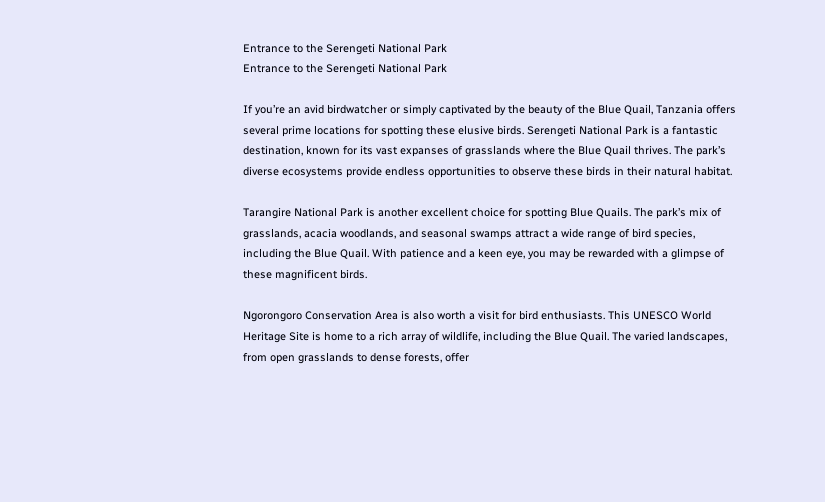Entrance to the Serengeti National Park
Entrance to the Serengeti National Park

If you’re an avid birdwatcher or simply captivated by the beauty of the Blue Quail, Tanzania offers several prime locations for spotting these elusive birds. Serengeti National Park is a fantastic destination, known for its vast expanses of grasslands where the Blue Quail thrives. The park’s diverse ecosystems provide endless opportunities to observe these birds in their natural habitat.

Tarangire National Park is another excellent choice for spotting Blue Quails. The park’s mix of grasslands, acacia woodlands, and seasonal swamps attract a wide range of bird species, including the Blue Quail. With patience and a keen eye, you may be rewarded with a glimpse of these magnificent birds.

Ngorongoro Conservation Area is also worth a visit for bird enthusiasts. This UNESCO World Heritage Site is home to a rich array of wildlife, including the Blue Quail. The varied landscapes, from open grasslands to dense forests, offer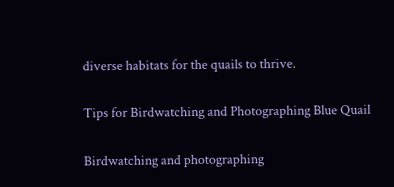diverse habitats for the quails to thrive.

Tips for Birdwatching and Photographing Blue Quail

Birdwatching and photographing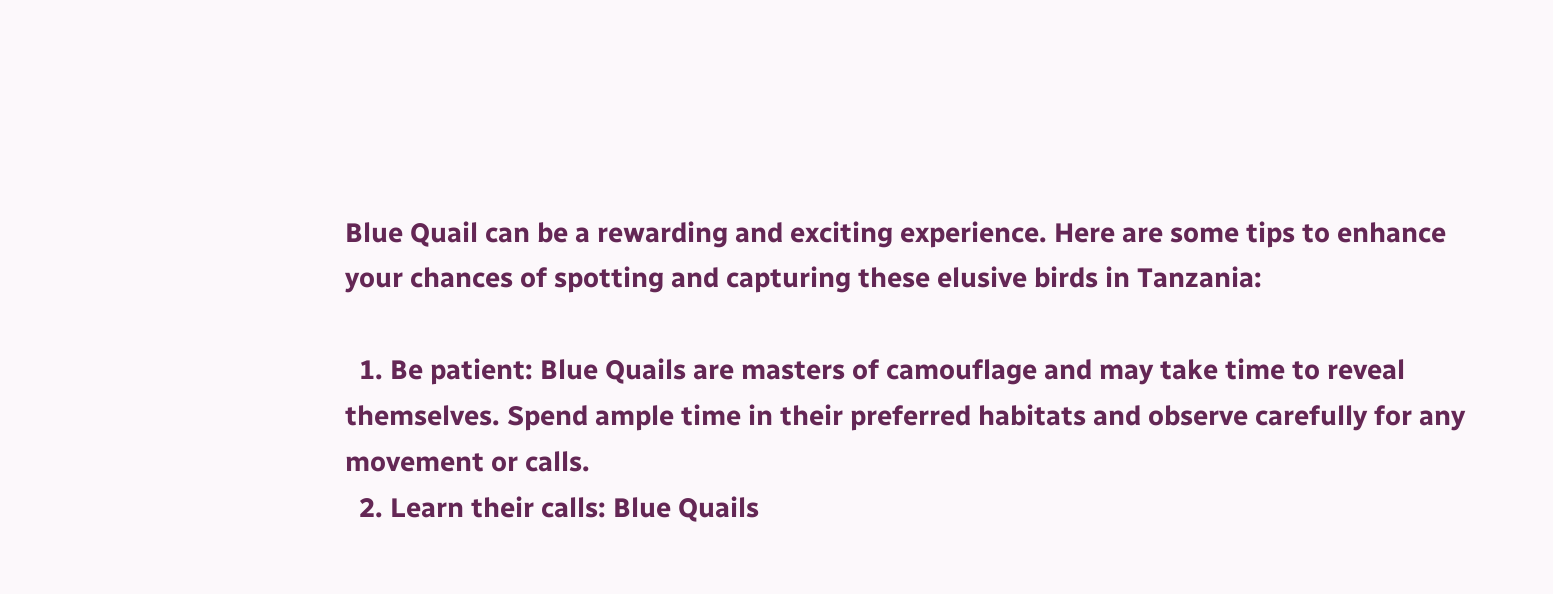Blue Quail can be a rewarding and exciting experience. Here are some tips to enhance your chances of spotting and capturing these elusive birds in Tanzania:

  1. Be patient: Blue Quails are masters of camouflage and may take time to reveal themselves. Spend ample time in their preferred habitats and observe carefully for any movement or calls.
  2. Learn their calls: Blue Quails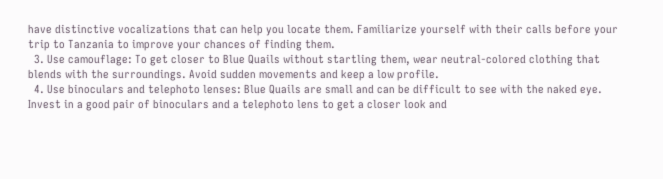have distinctive vocalizations that can help you locate them. Familiarize yourself with their calls before your trip to Tanzania to improve your chances of finding them.
  3. Use camouflage: To get closer to Blue Quails without startling them, wear neutral-colored clothing that blends with the surroundings. Avoid sudden movements and keep a low profile.
  4. Use binoculars and telephoto lenses: Blue Quails are small and can be difficult to see with the naked eye. Invest in a good pair of binoculars and a telephoto lens to get a closer look and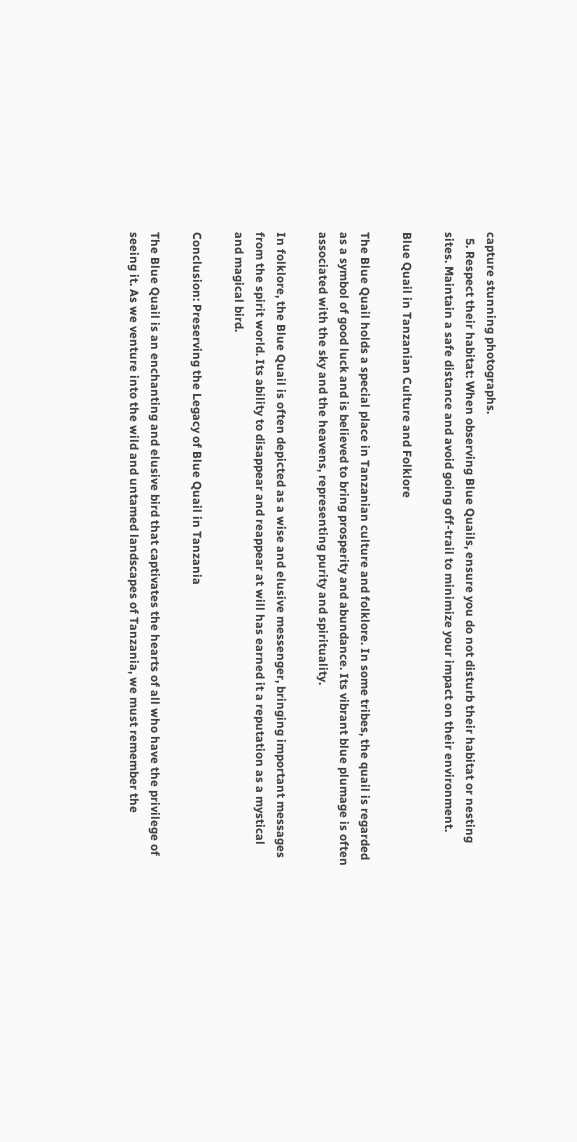capture stunning photographs.
  5. Respect their habitat: When observing Blue Quails, ensure you do not disturb their habitat or nesting sites. Maintain a safe distance and avoid going off-trail to minimize your impact on their environment.

Blue Quail in Tanzanian Culture and Folklore

The Blue Quail holds a special place in Tanzanian culture and folklore. In some tribes, the quail is regarded as a symbol of good luck and is believed to bring prosperity and abundance. Its vibrant blue plumage is often associated with the sky and the heavens, representing purity and spirituality.

In folklore, the Blue Quail is often depicted as a wise and elusive messenger, bringing important messages from the spirit world. Its ability to disappear and reappear at will has earned it a reputation as a mystical and magical bird.

Conclusion: Preserving the Legacy of Blue Quail in Tanzania

The Blue Quail is an enchanting and elusive bird that captivates the hearts of all who have the privilege of seeing it. As we venture into the wild and untamed landscapes of Tanzania, we must remember the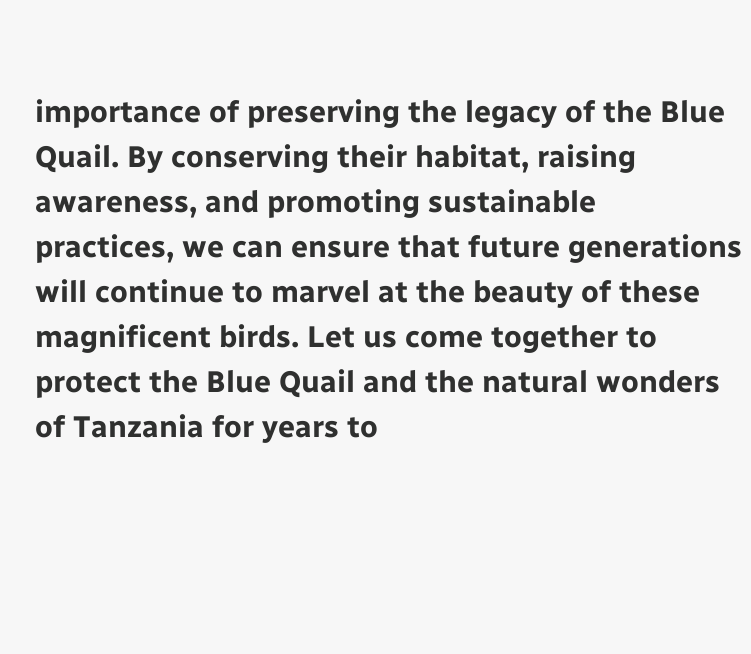importance of preserving the legacy of the Blue Quail. By conserving their habitat, raising awareness, and promoting sustainable practices, we can ensure that future generations will continue to marvel at the beauty of these magnificent birds. Let us come together to protect the Blue Quail and the natural wonders of Tanzania for years to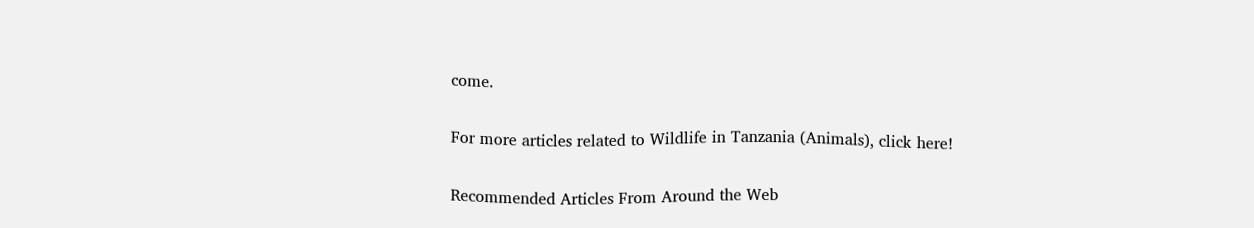come.

For more articles related to Wildlife in Tanzania (Animals), click here!

Recommended Articles From Around the Web